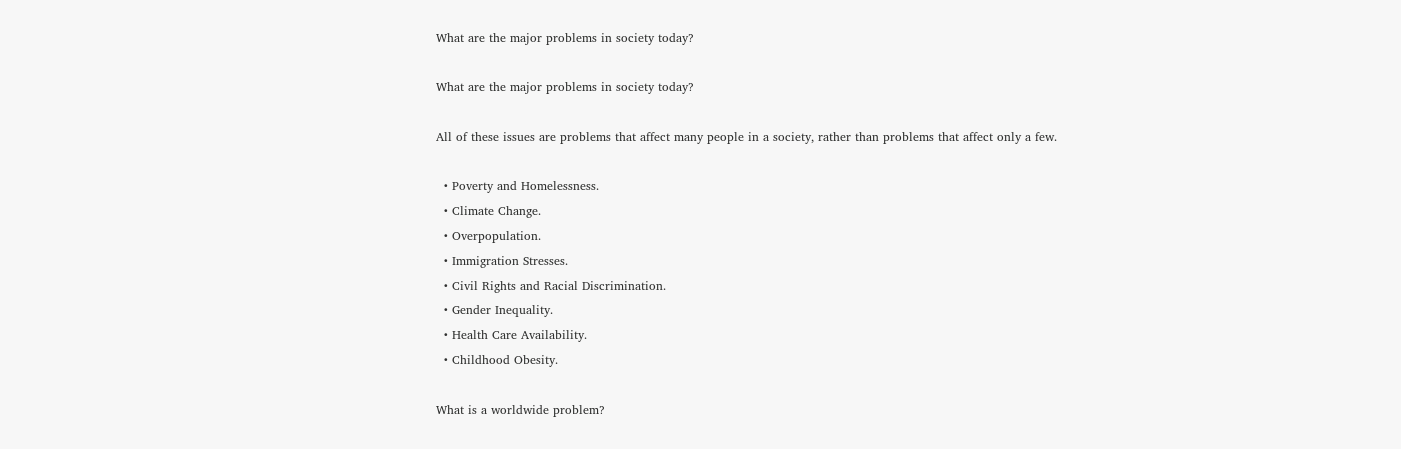What are the major problems in society today?

What are the major problems in society today?

All of these issues are problems that affect many people in a society, rather than problems that affect only a few.

  • Poverty and Homelessness.
  • Climate Change.
  • Overpopulation.
  • Immigration Stresses.
  • Civil Rights and Racial Discrimination.
  • Gender Inequality.
  • Health Care Availability.
  • Childhood Obesity.

What is a worldwide problem?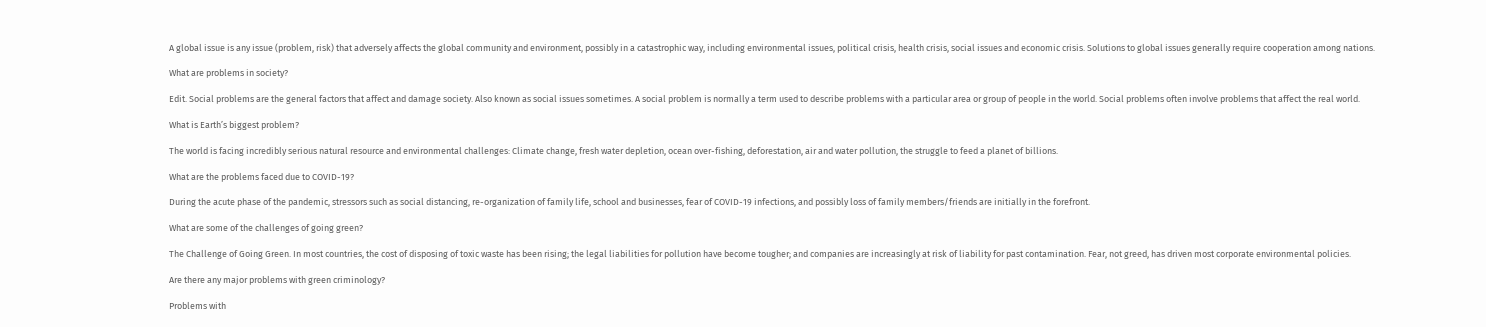A global issue is any issue (problem, risk) that adversely affects the global community and environment, possibly in a catastrophic way, including environmental issues, political crisis, health crisis, social issues and economic crisis. Solutions to global issues generally require cooperation among nations.

What are problems in society?

Edit. Social problems are the general factors that affect and damage society. Also known as social issues sometimes. A social problem is normally a term used to describe problems with a particular area or group of people in the world. Social problems often involve problems that affect the real world.

What is Earth’s biggest problem?

The world is facing incredibly serious natural resource and environmental challenges: Climate change, fresh water depletion, ocean over-fishing, deforestation, air and water pollution, the struggle to feed a planet of billions.

What are the problems faced due to COVID-19?

During the acute phase of the pandemic, stressors such as social distancing, re-organization of family life, school and businesses, fear of COVID-19 infections, and possibly loss of family members/friends are initially in the forefront.

What are some of the challenges of going green?

The Challenge of Going Green. In most countries, the cost of disposing of toxic waste has been rising; the legal liabilities for pollution have become tougher; and companies are increasingly at risk of liability for past contamination. Fear, not greed, has driven most corporate environmental policies.

Are there any major problems with green criminology?

Problems with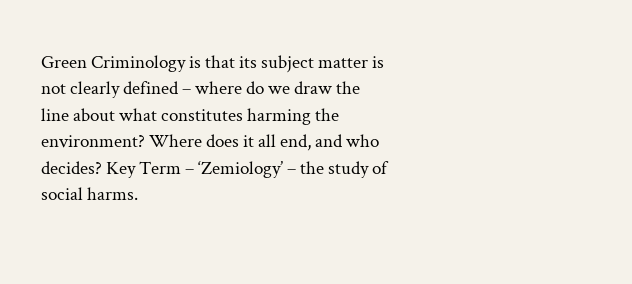Green Criminology is that its subject matter is not clearly defined – where do we draw the line about what constitutes harming the environment? Where does it all end, and who decides? Key Term – ‘Zemiology’ – the study of social harms.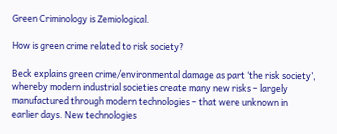Green Criminology is Zemiological.

How is green crime related to risk society?

Beck explains green crime/environmental damage as part ‘the risk society’, whereby modern industrial societies create many new risks – largely manufactured through modern technologies – that were unknown in earlier days. New technologies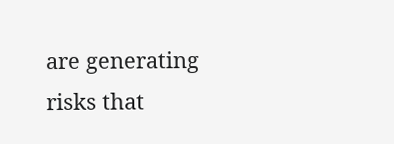are generating risks that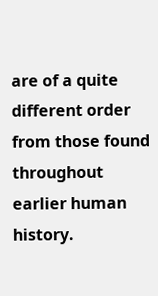are of a quite different order from those found throughout earlier human history.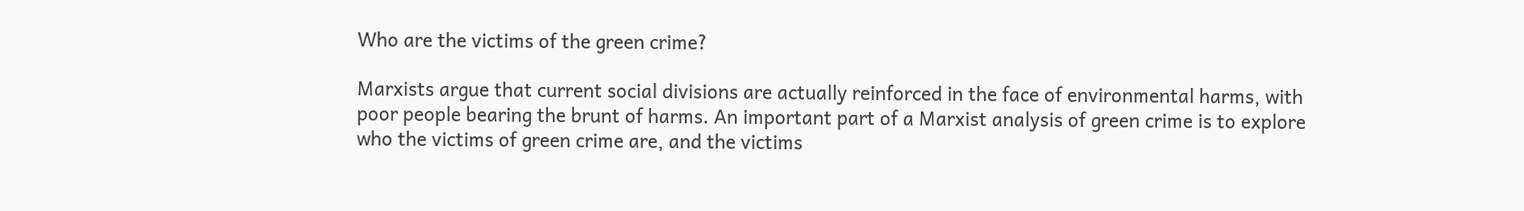Who are the victims of the green crime?

Marxists argue that current social divisions are actually reinforced in the face of environmental harms, with poor people bearing the brunt of harms. An important part of a Marxist analysis of green crime is to explore who the victims of green crime are, and the victims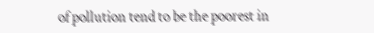of pollution tend to be the poorest in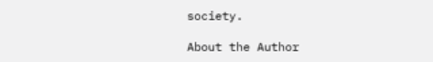society.

About the Author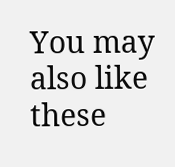You may also like these